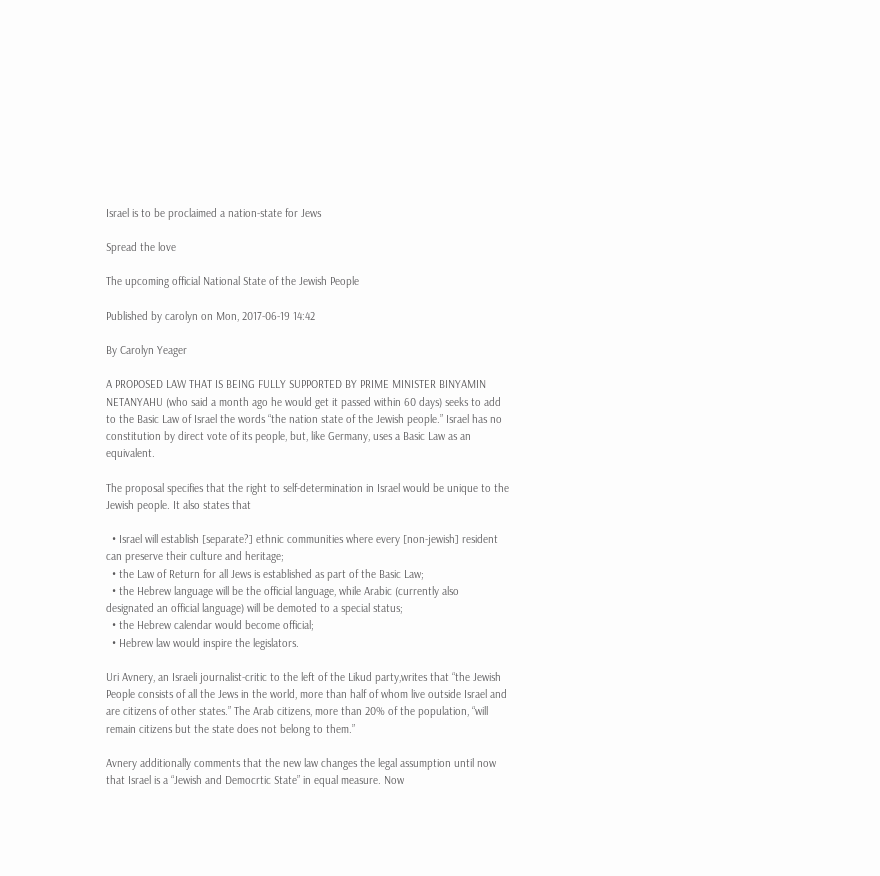Israel is to be proclaimed a nation-state for Jews

Spread the love

The upcoming official National State of the Jewish People

Published by carolyn on Mon, 2017-06-19 14:42

By Carolyn Yeager

A PROPOSED LAW THAT IS BEING FULLY SUPPORTED BY PRIME MINISTER BINYAMIN NETANYAHU (who said a month ago he would get it passed within 60 days) seeks to add to the Basic Law of Israel the words “the nation state of the Jewish people.” Israel has no constitution by direct vote of its people, but, like Germany, uses a Basic Law as an equivalent.

The proposal specifies that the right to self-determination in Israel would be unique to the Jewish people. It also states that

  • Israel will establish [separate?] ethnic communities where every [non-jewish] resident can preserve their culture and heritage;
  • the Law of Return for all Jews is established as part of the Basic Law;
  • the Hebrew language will be the official language, while Arabic (currently also designated an official language) will be demoted to a special status;
  • the Hebrew calendar would become official;
  • Hebrew law would inspire the legislators.

Uri Avnery, an Israeli journalist-critic to the left of the Likud party,writes that “the Jewish People consists of all the Jews in the world, more than half of whom live outside Israel and are citizens of other states.” The Arab citizens, more than 20% of the population, “will remain citizens but the state does not belong to them.”

Avnery additionally comments that the new law changes the legal assumption until now that Israel is a “Jewish and Democrtic State” in equal measure. Now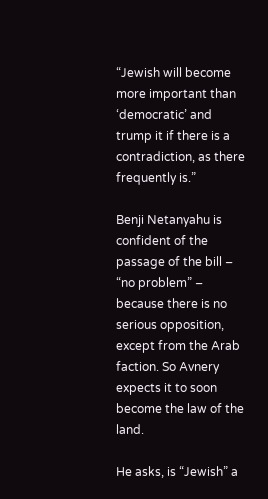“Jewish will become more important than ‘democratic’ and trump it if there is a contradiction, as there frequently is.”

Benji Netanyahu is confident of the passage of the bill – “no problem” – because there is no serious opposition, except from the Arab faction. So Avnery expects it to soon become the law of the land.

He asks, is “Jewish” a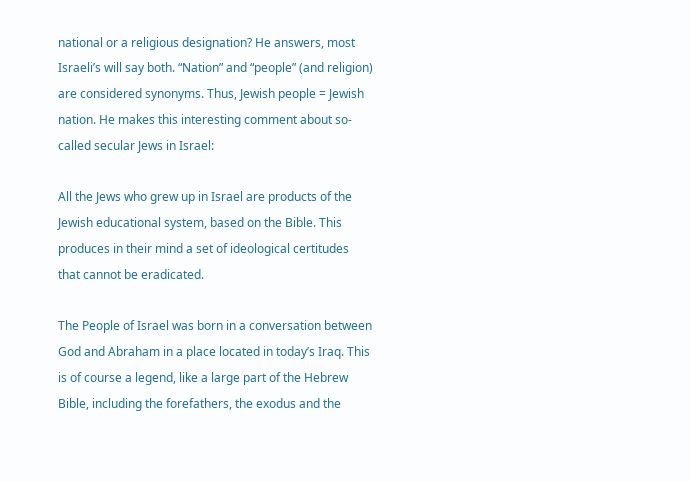national or a religious designation? He answers, most Israeli’s will say both. “Nation” and “people” (and religion) are considered synonyms. Thus, Jewish people = Jewish nation. He makes this interesting comment about so-called secular Jews in Israel:

All the Jews who grew up in Israel are products of the Jewish educational system, based on the Bible. This produces in their mind a set of ideological certitudes that cannot be eradicated.

The People of Israel was born in a conversation between God and Abraham in a place located in today’s Iraq. This is of course a legend, like a large part of the Hebrew Bible, including the forefathers, the exodus and the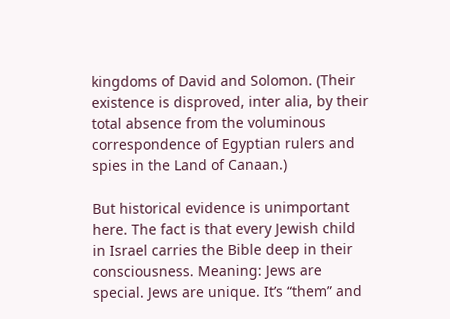kingdoms of David and Solomon. (Their existence is disproved, inter alia, by their total absence from the voluminous correspondence of Egyptian rulers and spies in the Land of Canaan.)

But historical evidence is unimportant here. The fact is that every Jewish child in Israel carries the Bible deep in their consciousness. Meaning: Jews are special. Jews are unique. It’s “them” and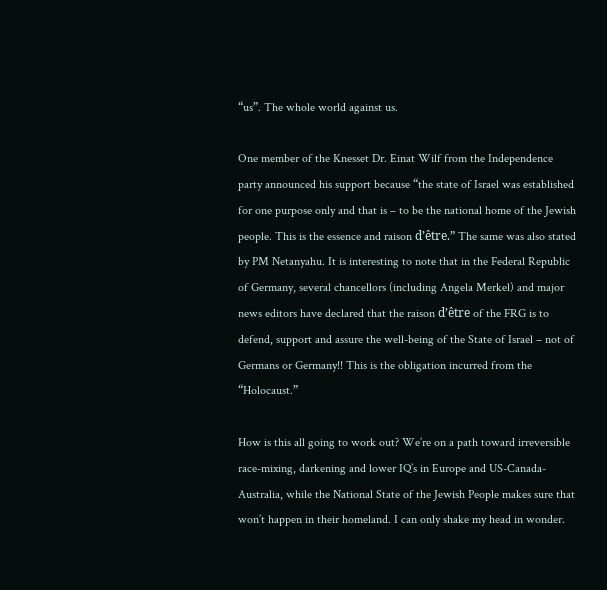“us”. The whole world against us.

One member of the Knesset Dr. Einat Wilf from the Independence party announced his support because “the state of Israel was established for one purpose only and that is – to be the national home of the Jewish people. This is the essence and raison d’être.” The same was also stated by PM Netanyahu. It is interesting to note that in the Federal Republic of Germany, several chancellors (including Angela Merkel) and major news editors have declared that the raison d’être of the FRG is to defend, support and assure the well-being of the State of Israel – not of Germans or Germany!! This is the obligation incurred from the “Holocaust.”

How is this all going to work out? We’re on a path toward irreversible race-mixing, darkening and lower IQ’s in Europe and US-Canada-Australia, while the National State of the Jewish People makes sure that won’t happen in their homeland. I can only shake my head in wonder.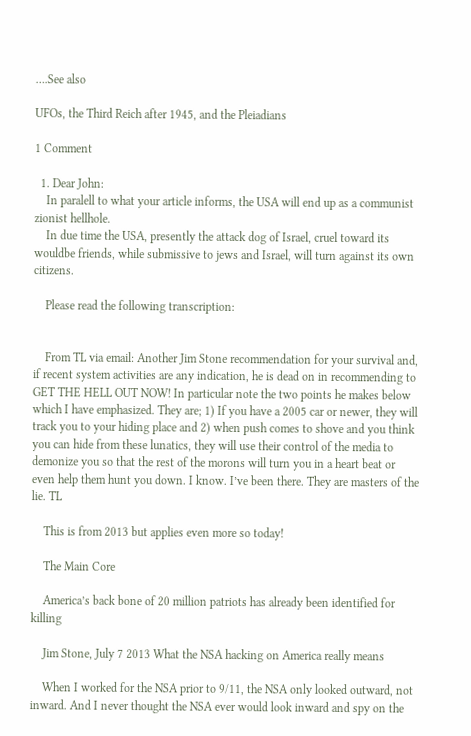….See also

UFOs, the Third Reich after 1945, and the Pleiadians

1 Comment

  1. Dear John:
    In paralell to what your article informs, the USA will end up as a communist zionist hellhole.
    In due time the USA, presently the attack dog of Israel, cruel toward its wouldbe friends, while submissive to jews and Israel, will turn against its own citizens.

    Please read the following transcription:


    From TL via email: Another Jim Stone recommendation for your survival and, if recent system activities are any indication, he is dead on in recommending to GET THE HELL OUT NOW! In particular note the two points he makes below which I have emphasized. They are; 1) If you have a 2005 car or newer, they will track you to your hiding place and 2) when push comes to shove and you think you can hide from these lunatics, they will use their control of the media to demonize you so that the rest of the morons will turn you in a heart beat or even help them hunt you down. I know. I’ve been there. They are masters of the lie. TL

    This is from 2013 but applies even more so today!

    The Main Core

    America’s back bone of 20 million patriots has already been identified for killing

    Jim Stone, July 7 2013 What the NSA hacking on America really means

    When I worked for the NSA prior to 9/11, the NSA only looked outward, not inward. And I never thought the NSA ever would look inward and spy on the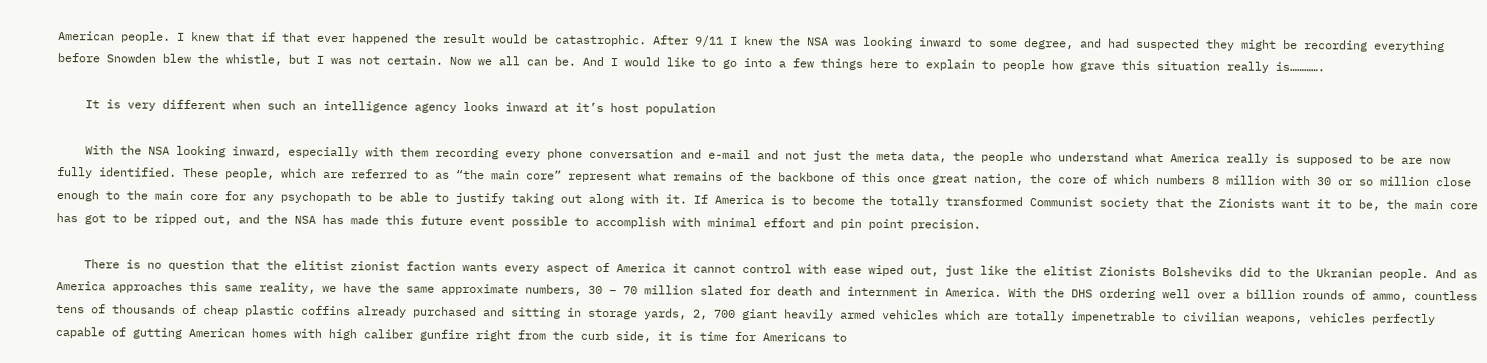American people. I knew that if that ever happened the result would be catastrophic. After 9/11 I knew the NSA was looking inward to some degree, and had suspected they might be recording everything before Snowden blew the whistle, but I was not certain. Now we all can be. And I would like to go into a few things here to explain to people how grave this situation really is………….

    It is very different when such an intelligence agency looks inward at it’s host population

    With the NSA looking inward, especially with them recording every phone conversation and e-mail and not just the meta data, the people who understand what America really is supposed to be are now fully identified. These people, which are referred to as “the main core” represent what remains of the backbone of this once great nation, the core of which numbers 8 million with 30 or so million close enough to the main core for any psychopath to be able to justify taking out along with it. If America is to become the totally transformed Communist society that the Zionists want it to be, the main core has got to be ripped out, and the NSA has made this future event possible to accomplish with minimal effort and pin point precision.

    There is no question that the elitist zionist faction wants every aspect of America it cannot control with ease wiped out, just like the elitist Zionists Bolsheviks did to the Ukranian people. And as America approaches this same reality, we have the same approximate numbers, 30 – 70 million slated for death and internment in America. With the DHS ordering well over a billion rounds of ammo, countless tens of thousands of cheap plastic coffins already purchased and sitting in storage yards, 2, 700 giant heavily armed vehicles which are totally impenetrable to civilian weapons, vehicles perfectly capable of gutting American homes with high caliber gunfire right from the curb side, it is time for Americans to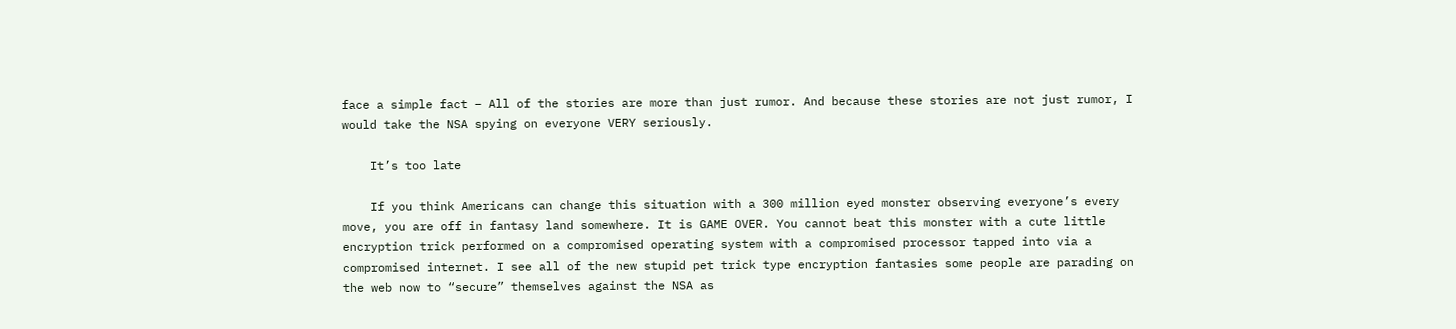face a simple fact – All of the stories are more than just rumor. And because these stories are not just rumor, I would take the NSA spying on everyone VERY seriously.

    It’s too late

    If you think Americans can change this situation with a 300 million eyed monster observing everyone’s every move, you are off in fantasy land somewhere. It is GAME OVER. You cannot beat this monster with a cute little encryption trick performed on a compromised operating system with a compromised processor tapped into via a compromised internet. I see all of the new stupid pet trick type encryption fantasies some people are parading on the web now to “secure” themselves against the NSA as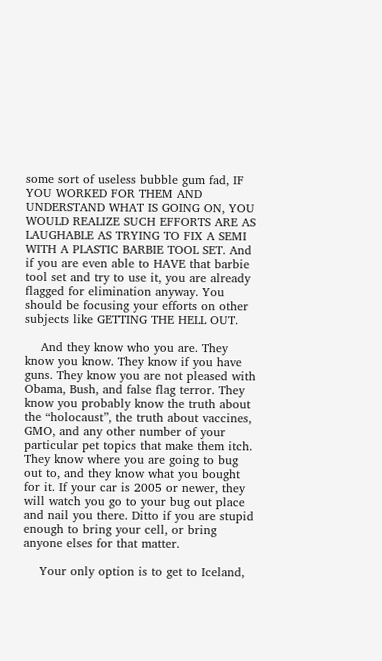some sort of useless bubble gum fad, IF YOU WORKED FOR THEM AND UNDERSTAND WHAT IS GOING ON, YOU WOULD REALIZE SUCH EFFORTS ARE AS LAUGHABLE AS TRYING TO FIX A SEMI WITH A PLASTIC BARBIE TOOL SET. And if you are even able to HAVE that barbie tool set and try to use it, you are already flagged for elimination anyway. You should be focusing your efforts on other subjects like GETTING THE HELL OUT.

    And they know who you are. They know you know. They know if you have guns. They know you are not pleased with Obama, Bush, and false flag terror. They know you probably know the truth about the “holocaust”, the truth about vaccines, GMO, and any other number of your particular pet topics that make them itch. They know where you are going to bug out to, and they know what you bought for it. If your car is 2005 or newer, they will watch you go to your bug out place and nail you there. Ditto if you are stupid enough to bring your cell, or bring anyone elses for that matter.

    Your only option is to get to Iceland,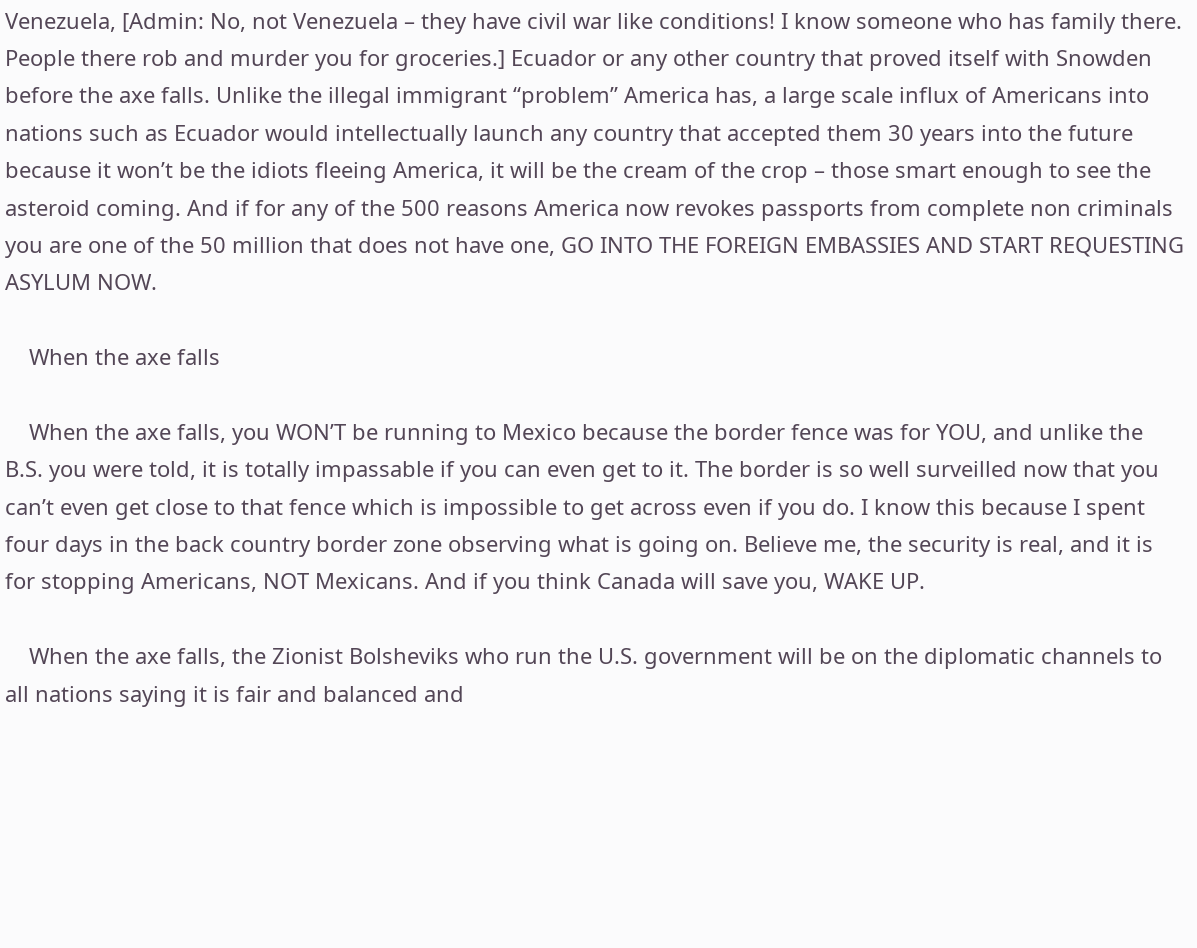Venezuela, [Admin: No, not Venezuela – they have civil war like conditions! I know someone who has family there. People there rob and murder you for groceries.] Ecuador or any other country that proved itself with Snowden before the axe falls. Unlike the illegal immigrant “problem” America has, a large scale influx of Americans into nations such as Ecuador would intellectually launch any country that accepted them 30 years into the future because it won’t be the idiots fleeing America, it will be the cream of the crop – those smart enough to see the asteroid coming. And if for any of the 500 reasons America now revokes passports from complete non criminals you are one of the 50 million that does not have one, GO INTO THE FOREIGN EMBASSIES AND START REQUESTING ASYLUM NOW.

    When the axe falls

    When the axe falls, you WON’T be running to Mexico because the border fence was for YOU, and unlike the B.S. you were told, it is totally impassable if you can even get to it. The border is so well surveilled now that you can’t even get close to that fence which is impossible to get across even if you do. I know this because I spent four days in the back country border zone observing what is going on. Believe me, the security is real, and it is for stopping Americans, NOT Mexicans. And if you think Canada will save you, WAKE UP.

    When the axe falls, the Zionist Bolsheviks who run the U.S. government will be on the diplomatic channels to all nations saying it is fair and balanced and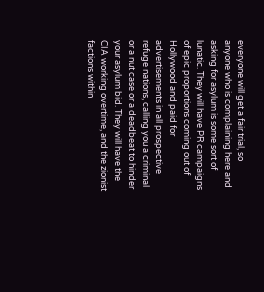everyone will get a fair trial, so anyone who is complaining here and asking for asylum is some sort of lunatic. They will have PR campaigns of epic proportions coming out of Hollywood and paid for advertisements in all prospective refuge nations, calling you a criminal or a nut case or a deadbeat to hinder your asylum bid. They will have the CIA working overtime, and the zionist factions within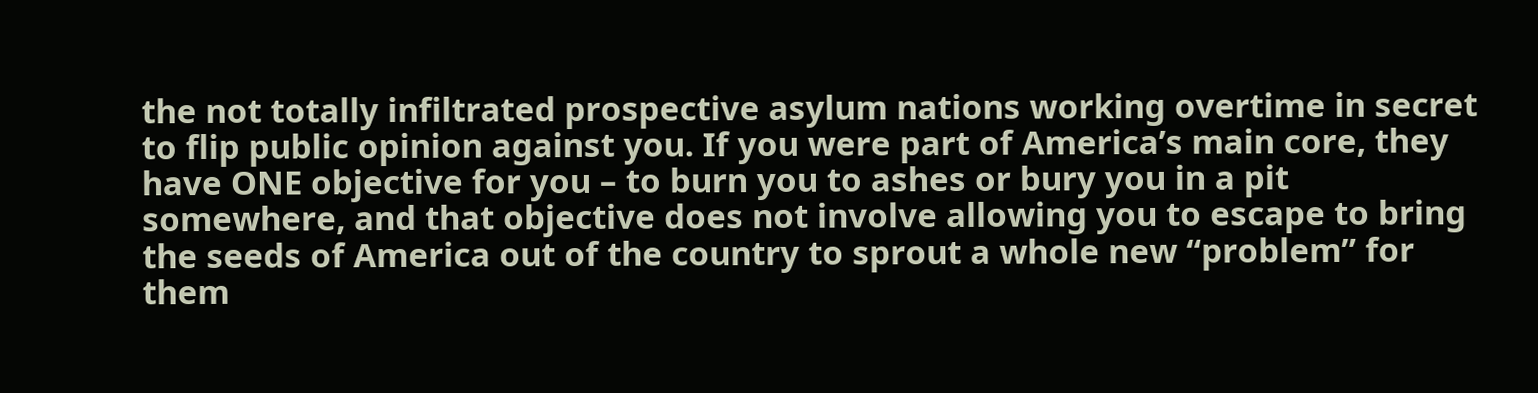the not totally infiltrated prospective asylum nations working overtime in secret to flip public opinion against you. If you were part of America’s main core, they have ONE objective for you – to burn you to ashes or bury you in a pit somewhere, and that objective does not involve allowing you to escape to bring the seeds of America out of the country to sprout a whole new “problem” for them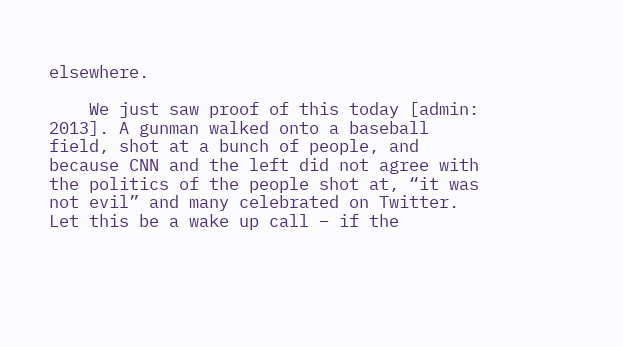elsewhere.

    We just saw proof of this today [admin: 2013]. A gunman walked onto a baseball field, shot at a bunch of people, and because CNN and the left did not agree with the politics of the people shot at, “it was not evil” and many celebrated on Twitter. Let this be a wake up call – if the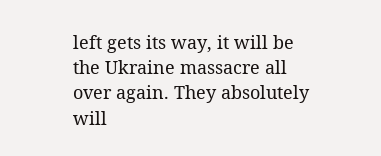left gets its way, it will be the Ukraine massacre all over again. They absolutely will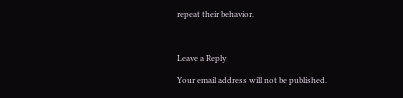repeat their behavior.



Leave a Reply

Your email address will not be published.